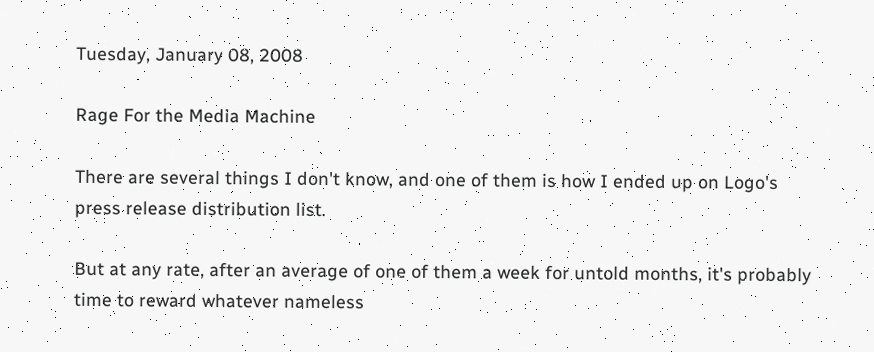Tuesday, January 08, 2008

Rage For the Media Machine

There are several things I don't know, and one of them is how I ended up on Logo's press release distribution list.

But at any rate, after an average of one of them a week for untold months, it's probably time to reward whatever nameless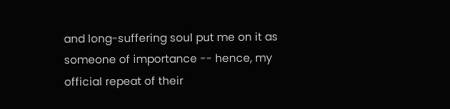and long-suffering soul put me on it as someone of importance -- hence, my official repeat of their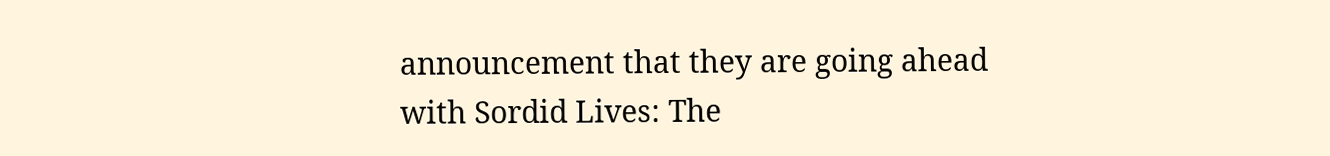announcement that they are going ahead with Sordid Lives: The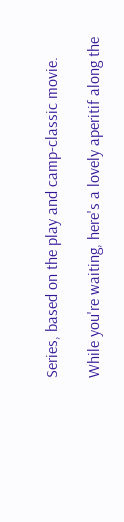Series, based on the play and camp-classic movie.

While you're waiting, here's a lovely aperitif along the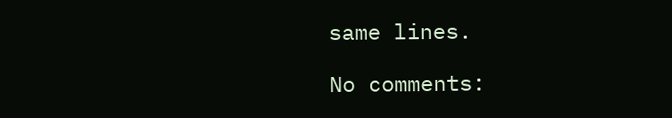same lines.

No comments: